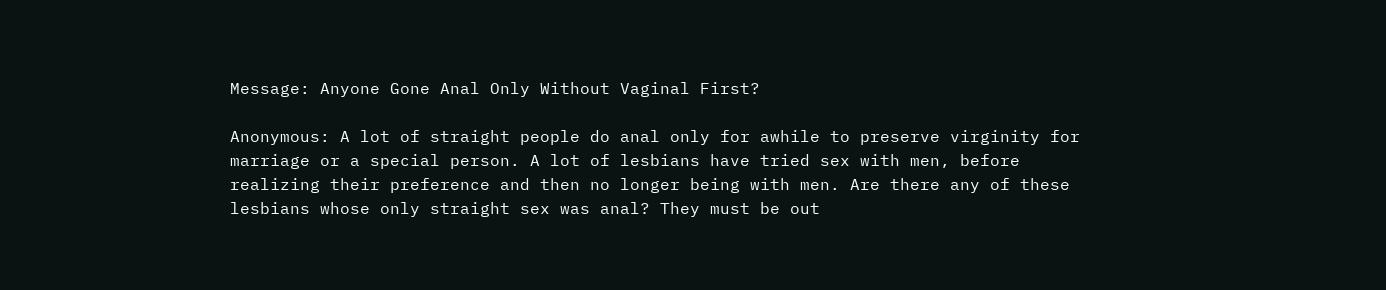Message: Anyone Gone Anal Only Without Vaginal First?

Anonymous: A lot of straight people do anal only for awhile to preserve virginity for marriage or a special person. A lot of lesbians have tried sex with men, before realizing their preference and then no longer being with men. Are there any of these lesbians whose only straight sex was anal? They must be out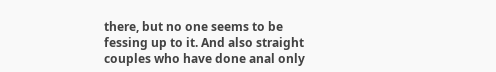there, but no one seems to be fessing up to it. And also straight couples who have done anal only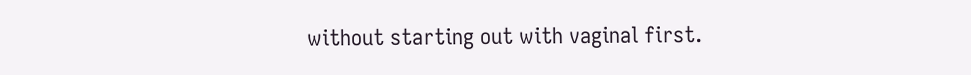without starting out with vaginal first.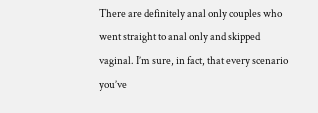There are definitely anal only couples who went straight to anal only and skipped vaginal. I’m sure, in fact, that every scenario you’ve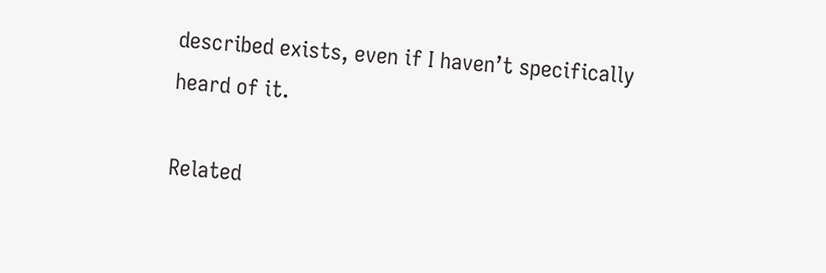described exists, even if I haven’t specifically heard of it.

Related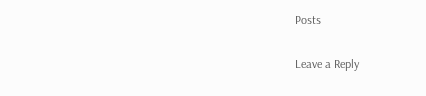Posts

Leave a Reply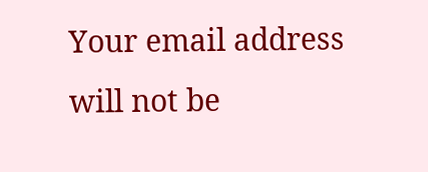Your email address will not be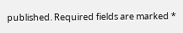published. Required fields are marked *